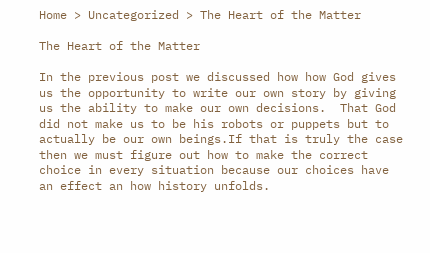Home > Uncategorized > The Heart of the Matter

The Heart of the Matter

In the previous post we discussed how how God gives us the opportunity to write our own story by giving us the ability to make our own decisions.  That God did not make us to be his robots or puppets but to actually be our own beings.If that is truly the case then we must figure out how to make the correct choice in every situation because our choices have an effect an how history unfolds.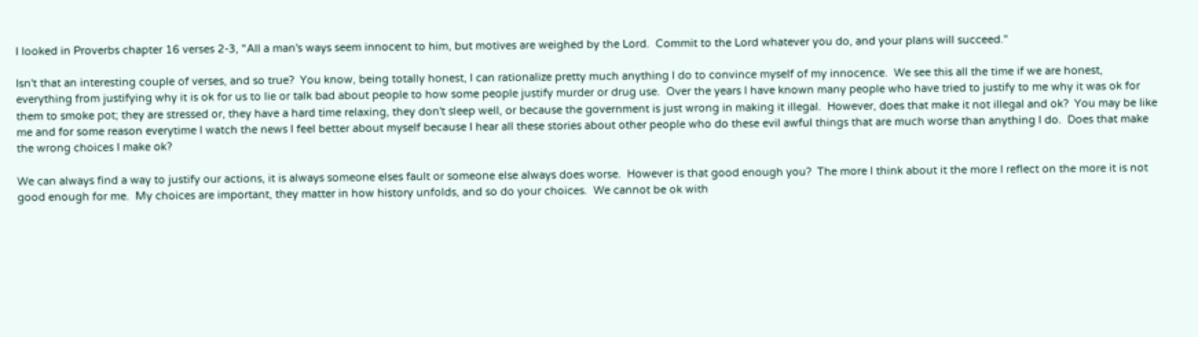I looked in Proverbs chapter 16 verses 2-3, "All a man's ways seem innocent to him, but motives are weighed by the Lord.  Commit to the Lord whatever you do, and your plans will succeed."

Isn't that an interesting couple of verses, and so true?  You know, being totally honest, I can rationalize pretty much anything I do to convince myself of my innocence.  We see this all the time if we are honest, everything from justifying why it is ok for us to lie or talk bad about people to how some people justify murder or drug use.  Over the years I have known many people who have tried to justify to me why it was ok for them to smoke pot; they are stressed or, they have a hard time relaxing, they don't sleep well, or because the government is just wrong in making it illegal.  However, does that make it not illegal and ok?  You may be like me and for some reason everytime I watch the news I feel better about myself because I hear all these stories about other people who do these evil awful things that are much worse than anything I do.  Does that make the wrong choices I make ok?

We can always find a way to justify our actions, it is always someone elses fault or someone else always does worse.  However is that good enough you?  The more I think about it the more I reflect on the more it is not good enough for me.  My choices are important, they matter in how history unfolds, and so do your choices.  We cannot be ok with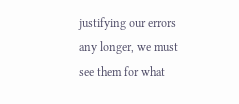justifying our errors any longer, we must see them for what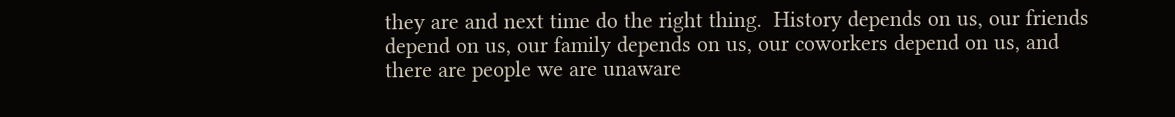they are and next time do the right thing.  History depends on us, our friends depend on us, our family depends on us, our coworkers depend on us, and there are people we are unaware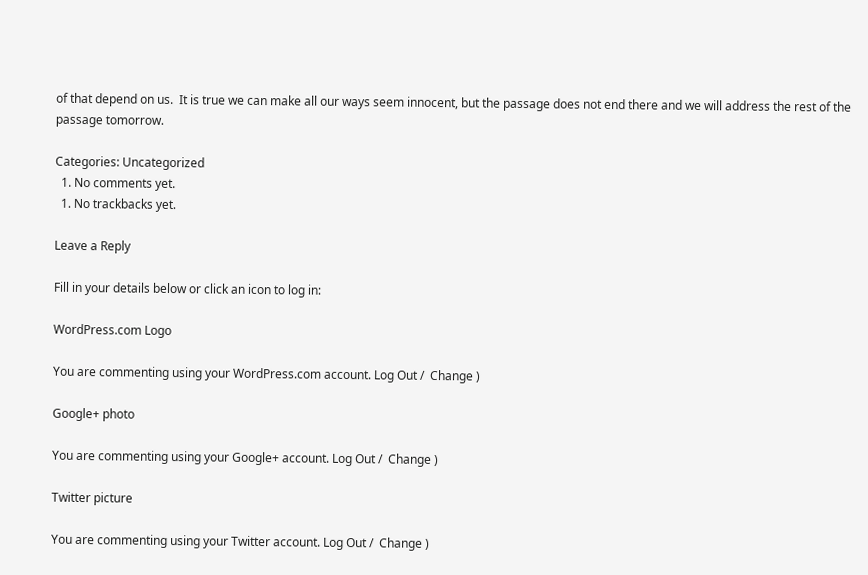of that depend on us.  It is true we can make all our ways seem innocent, but the passage does not end there and we will address the rest of the passage tomorrow.

Categories: Uncategorized
  1. No comments yet.
  1. No trackbacks yet.

Leave a Reply

Fill in your details below or click an icon to log in:

WordPress.com Logo

You are commenting using your WordPress.com account. Log Out /  Change )

Google+ photo

You are commenting using your Google+ account. Log Out /  Change )

Twitter picture

You are commenting using your Twitter account. Log Out /  Change )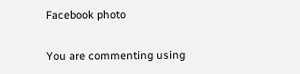Facebook photo

You are commenting using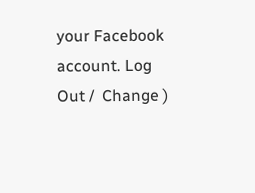your Facebook account. Log Out /  Change )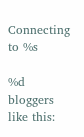Connecting to %s

%d bloggers like this: